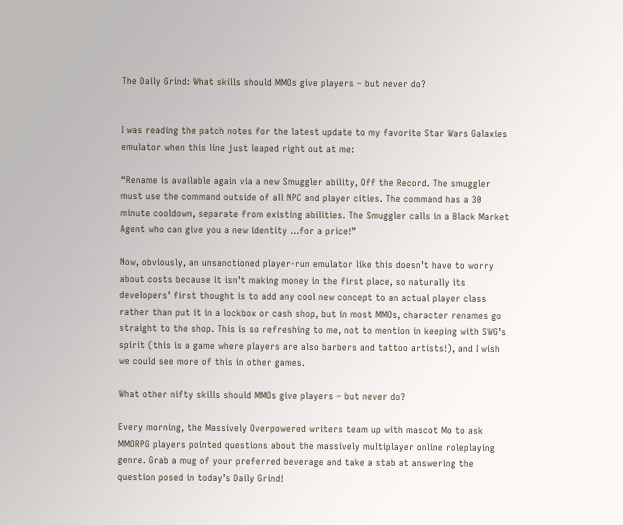The Daily Grind: What skills should MMOs give players – but never do?


I was reading the patch notes for the latest update to my favorite Star Wars Galaxies emulator when this line just leaped right out at me:

“Rename is available again via a new Smuggler ability, Off the Record. The smuggler must use the command outside of all NPC and player cities. The command has a 30 minute cooldown, separate from existing abilities. The Smuggler calls in a Black Market Agent who can give you a new identity …for a price!”

Now, obviously, an unsanctioned player-run emulator like this doesn’t have to worry about costs because it isn’t making money in the first place, so naturally its developers’ first thought is to add any cool new concept to an actual player class rather than put it in a lockbox or cash shop, but in most MMOs, character renames go straight to the shop. This is so refreshing to me, not to mention in keeping with SWG’s spirit (this is a game where players are also barbers and tattoo artists!), and I wish we could see more of this in other games.

What other nifty skills should MMOs give players – but never do?

Every morning, the Massively Overpowered writers team up with mascot Mo to ask MMORPG players pointed questions about the massively multiplayer online roleplaying genre. Grab a mug of your preferred beverage and take a stab at answering the question posed in today’s Daily Grind!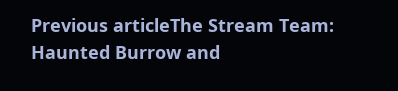Previous articleThe Stream Team: Haunted Burrow and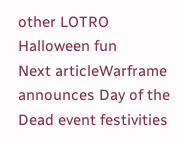other LOTRO Halloween fun
Next articleWarframe announces Day of the Dead event festivities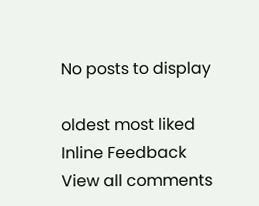No posts to display

oldest most liked
Inline Feedback
View all comments